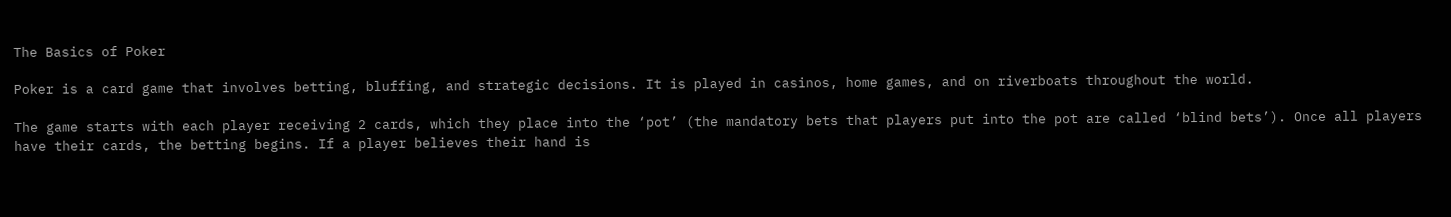The Basics of Poker

Poker is a card game that involves betting, bluffing, and strategic decisions. It is played in casinos, home games, and on riverboats throughout the world.

The game starts with each player receiving 2 cards, which they place into the ‘pot’ (the mandatory bets that players put into the pot are called ‘blind bets’). Once all players have their cards, the betting begins. If a player believes their hand is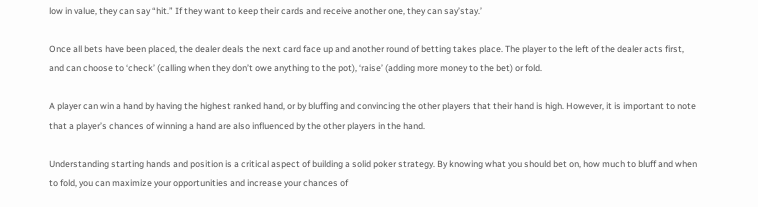low in value, they can say “hit.” If they want to keep their cards and receive another one, they can say’stay.’

Once all bets have been placed, the dealer deals the next card face up and another round of betting takes place. The player to the left of the dealer acts first, and can choose to ‘check’ (calling when they don’t owe anything to the pot), ‘raise’ (adding more money to the bet) or fold.

A player can win a hand by having the highest ranked hand, or by bluffing and convincing the other players that their hand is high. However, it is important to note that a player’s chances of winning a hand are also influenced by the other players in the hand.

Understanding starting hands and position is a critical aspect of building a solid poker strategy. By knowing what you should bet on, how much to bluff and when to fold, you can maximize your opportunities and increase your chances of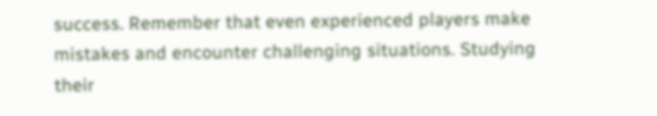success. Remember that even experienced players make mistakes and encounter challenging situations. Studying their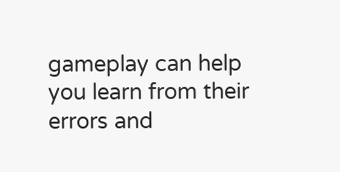gameplay can help you learn from their errors and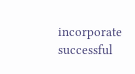incorporate successful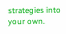strategies into your own.